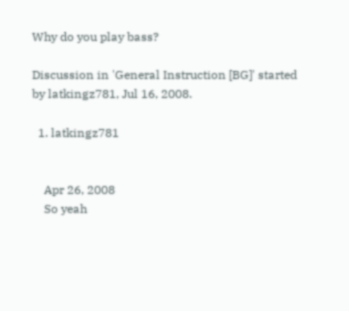Why do you play bass?

Discussion in 'General Instruction [BG]' started by latkingz781, Jul 16, 2008.

  1. latkingz781


    Apr 26, 2008
    So yeah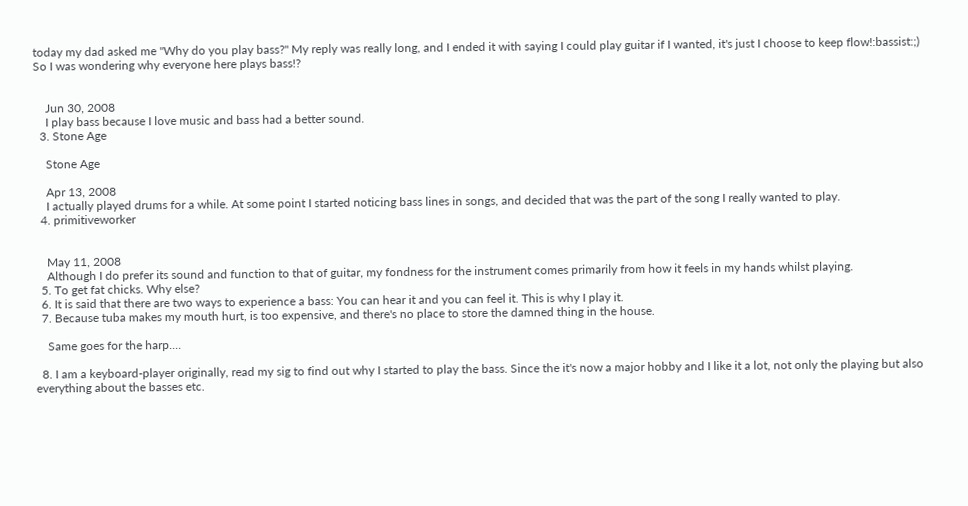today my dad asked me "Why do you play bass?" My reply was really long, and I ended it with saying I could play guitar if I wanted, it's just I choose to keep flow!:bassist:;) So I was wondering why everyone here plays bass!?


    Jun 30, 2008
    I play bass because I love music and bass had a better sound.
  3. Stone Age

    Stone Age

    Apr 13, 2008
    I actually played drums for a while. At some point I started noticing bass lines in songs, and decided that was the part of the song I really wanted to play.
  4. primitiveworker


    May 11, 2008
    Although I do prefer its sound and function to that of guitar, my fondness for the instrument comes primarily from how it feels in my hands whilst playing.
  5. To get fat chicks. Why else?
  6. It is said that there are two ways to experience a bass: You can hear it and you can feel it. This is why I play it.
  7. Because tuba makes my mouth hurt, is too expensive, and there's no place to store the damned thing in the house.

    Same goes for the harp....

  8. I am a keyboard-player originally, read my sig to find out why I started to play the bass. Since the it's now a major hobby and I like it a lot, not only the playing but also everything about the basses etc.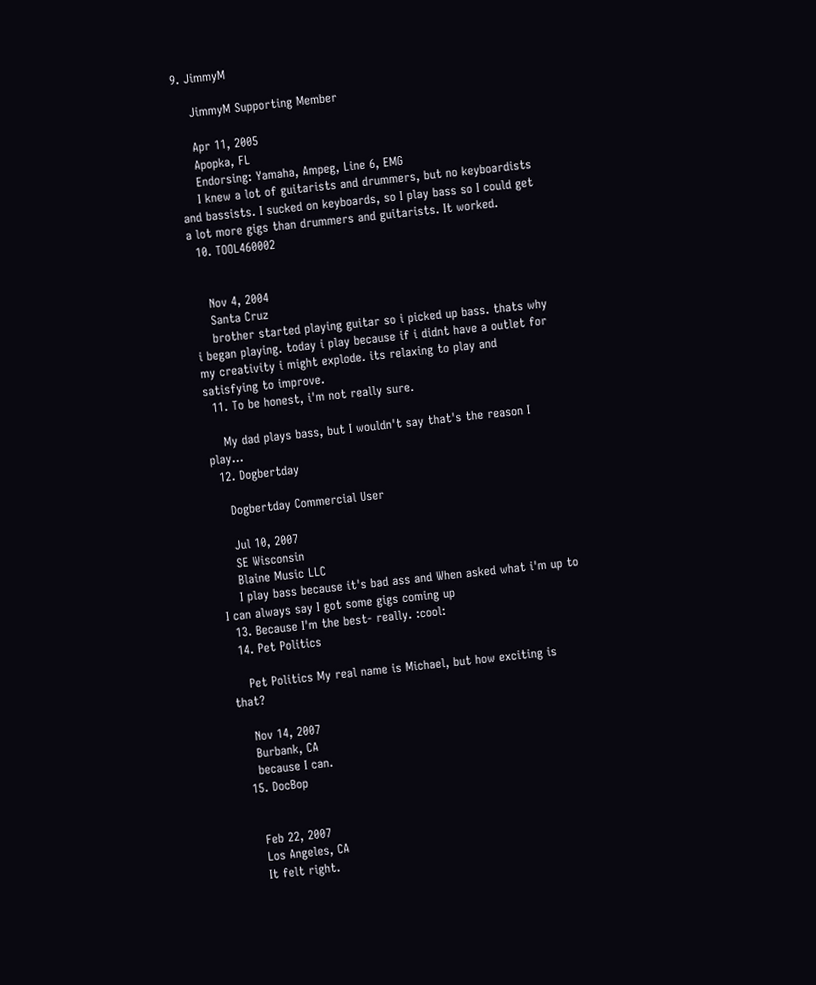9. JimmyM

    JimmyM Supporting Member

    Apr 11, 2005
    Apopka, FL
    Endorsing: Yamaha, Ampeg, Line 6, EMG
    I knew a lot of guitarists and drummers, but no keyboardists and bassists. I sucked on keyboards, so I play bass so I could get a lot more gigs than drummers and guitarists. It worked.
  10. TOOL460002


    Nov 4, 2004
    Santa Cruz
    brother started playing guitar so i picked up bass. thats why i began playing. today i play because if i didnt have a outlet for my creativity i might explode. its relaxing to play and satisfying to improve.
  11. To be honest, i'm not really sure.

    My dad plays bass, but I wouldn't say that's the reason I play...
  12. Dogbertday

    Dogbertday Commercial User

    Jul 10, 2007
    SE Wisconsin
    Blaine Music LLC
    I play bass because it's bad ass and When asked what i'm up to I can always say I got some gigs coming up
  13. Because I'm the best- really. :cool:
  14. Pet Politics

    Pet Politics My real name is Michael, but how exciting is that?

    Nov 14, 2007
    Burbank, CA
    because I can.
  15. DocBop


    Feb 22, 2007
    Los Angeles, CA
    It felt right.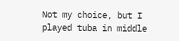Not my choice, but I played tuba in middle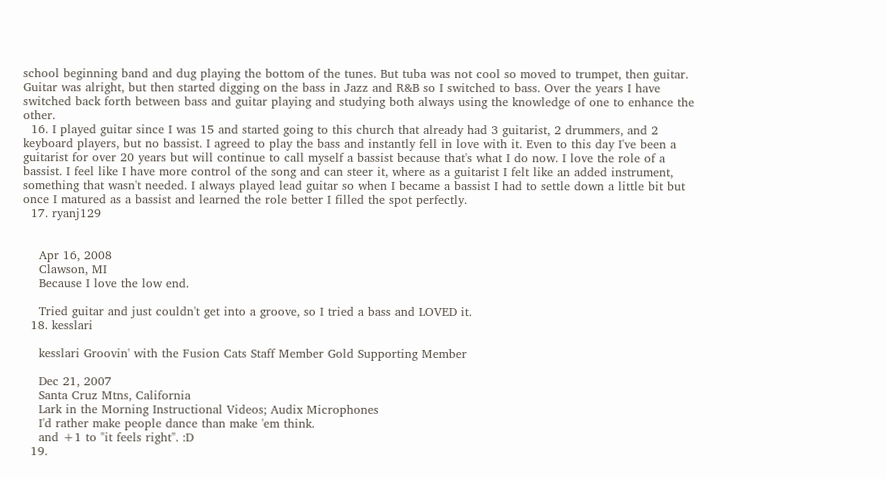school beginning band and dug playing the bottom of the tunes. But tuba was not cool so moved to trumpet, then guitar. Guitar was alright, but then started digging on the bass in Jazz and R&B so I switched to bass. Over the years I have switched back forth between bass and guitar playing and studying both always using the knowledge of one to enhance the other.
  16. I played guitar since I was 15 and started going to this church that already had 3 guitarist, 2 drummers, and 2 keyboard players, but no bassist. I agreed to play the bass and instantly fell in love with it. Even to this day I've been a guitarist for over 20 years but will continue to call myself a bassist because that's what I do now. I love the role of a bassist. I feel like I have more control of the song and can steer it, where as a guitarist I felt like an added instrument, something that wasn't needed. I always played lead guitar so when I became a bassist I had to settle down a little bit but once I matured as a bassist and learned the role better I filled the spot perfectly.
  17. ryanj129


    Apr 16, 2008
    Clawson, MI
    Because I love the low end.

    Tried guitar and just couldn't get into a groove, so I tried a bass and LOVED it.
  18. kesslari

    kesslari Groovin' with the Fusion Cats Staff Member Gold Supporting Member

    Dec 21, 2007
    Santa Cruz Mtns, California
    Lark in the Morning Instructional Videos; Audix Microphones
    I'd rather make people dance than make 'em think.
    and +1 to "it feels right". :D
  19.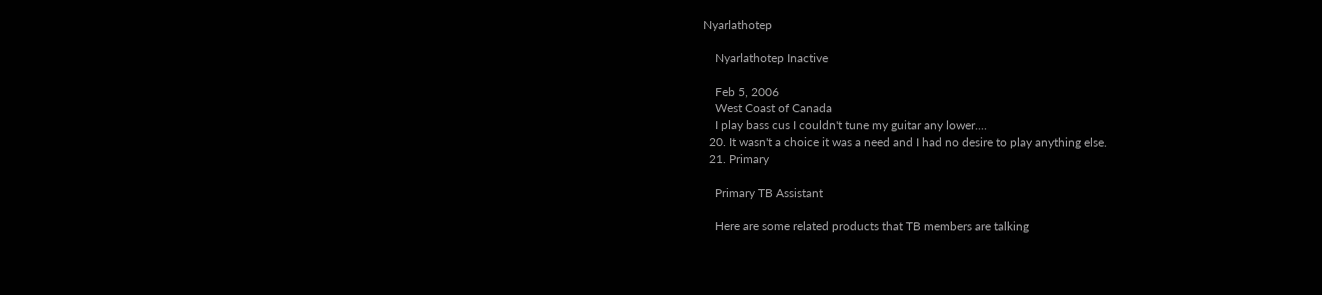Nyarlathotep

    Nyarlathotep Inactive

    Feb 5, 2006
    West Coast of Canada
    I play bass cus I couldn't tune my guitar any lower....
  20. It wasn't a choice it was a need and I had no desire to play anything else.
  21. Primary

    Primary TB Assistant

    Here are some related products that TB members are talking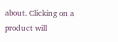about. Clicking on a product will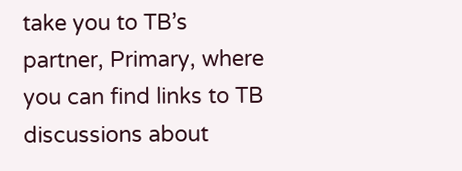take you to TB’s partner, Primary, where you can find links to TB discussions about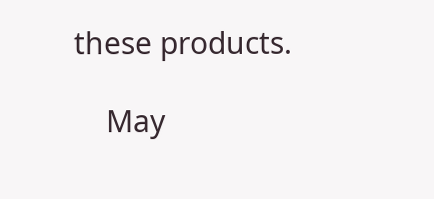these products.

    May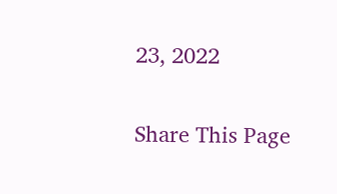23, 2022

Share This Page